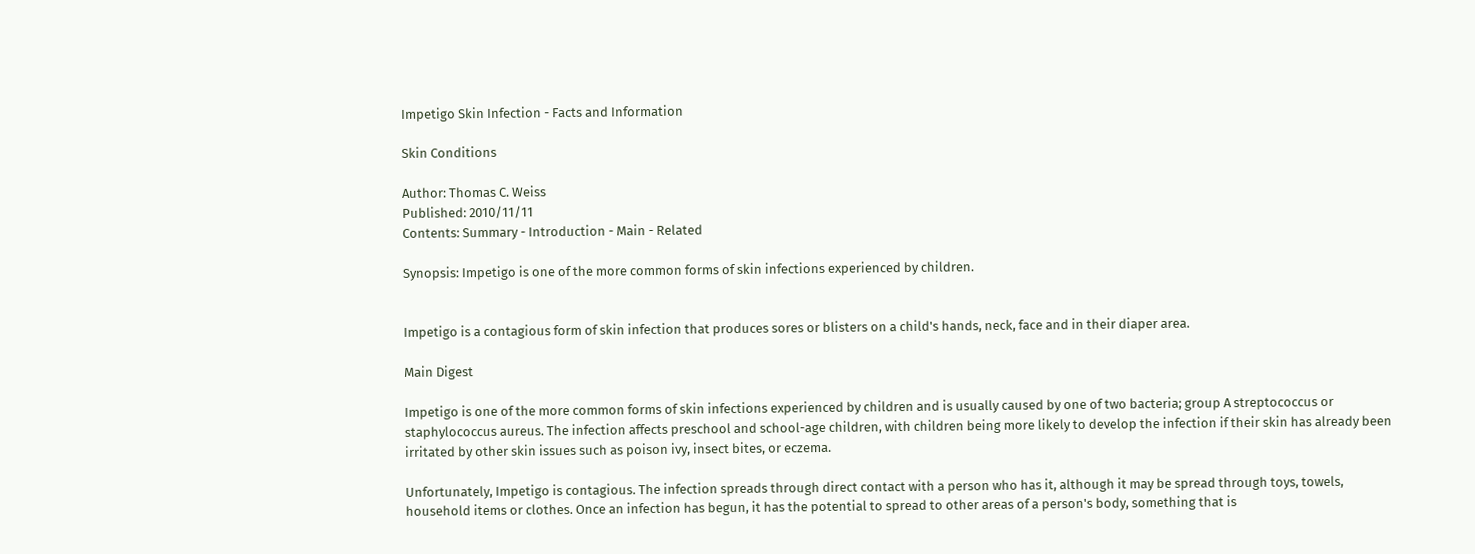Impetigo Skin Infection - Facts and Information

Skin Conditions

Author: Thomas C. Weiss
Published: 2010/11/11
Contents: Summary - Introduction - Main - Related

Synopsis: Impetigo is one of the more common forms of skin infections experienced by children.


Impetigo is a contagious form of skin infection that produces sores or blisters on a child's hands, neck, face and in their diaper area.

Main Digest

Impetigo is one of the more common forms of skin infections experienced by children and is usually caused by one of two bacteria; group A streptococcus or staphylococcus aureus. The infection affects preschool and school-age children, with children being more likely to develop the infection if their skin has already been irritated by other skin issues such as poison ivy, insect bites, or eczema.

Unfortunately, Impetigo is contagious. The infection spreads through direct contact with a person who has it, although it may be spread through toys, towels, household items or clothes. Once an infection has begun, it has the potential to spread to other areas of a person's body, something that is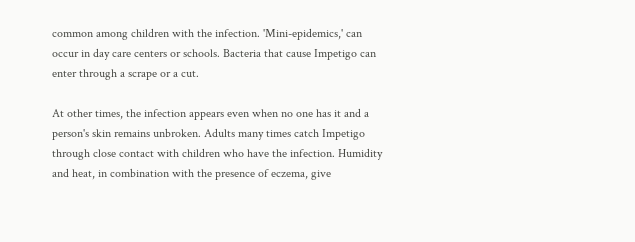common among children with the infection. 'Mini-epidemics,' can occur in day care centers or schools. Bacteria that cause Impetigo can enter through a scrape or a cut.

At other times, the infection appears even when no one has it and a person's skin remains unbroken. Adults many times catch Impetigo through close contact with children who have the infection. Humidity and heat, in combination with the presence of eczema, give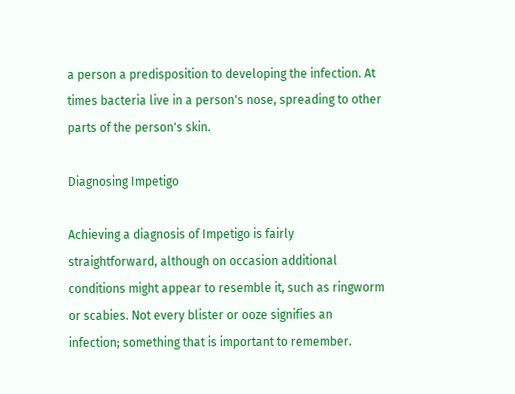a person a predisposition to developing the infection. At times bacteria live in a person's nose, spreading to other parts of the person's skin.

Diagnosing Impetigo

Achieving a diagnosis of Impetigo is fairly straightforward, although on occasion additional conditions might appear to resemble it, such as ringworm or scabies. Not every blister or ooze signifies an infection; something that is important to remember.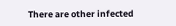There are other infected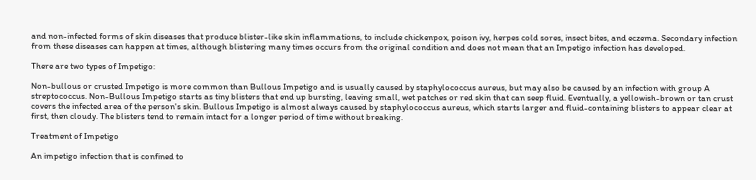and non-infected forms of skin diseases that produce blister-like skin inflammations, to include chickenpox, poison ivy, herpes cold sores, insect bites, and eczema. Secondary infection from these diseases can happen at times, although blistering many times occurs from the original condition and does not mean that an Impetigo infection has developed.

There are two types of Impetigo:

Non-bullous or crusted Impetigo is more common than Bullous Impetigo and is usually caused by staphylococcus aureus, but may also be caused by an infection with group A streptococcus. Non-Bullous Impetigo starts as tiny blisters that end up bursting, leaving small, wet patches or red skin that can seep fluid. Eventually, a yellowish-brown or tan crust covers the infected area of the person's skin. Bullous Impetigo is almost always caused by staphylococcus aureus, which starts larger and fluid-containing blisters to appear clear at first, then cloudy. The blisters tend to remain intact for a longer period of time without breaking.

Treatment of Impetigo

An impetigo infection that is confined to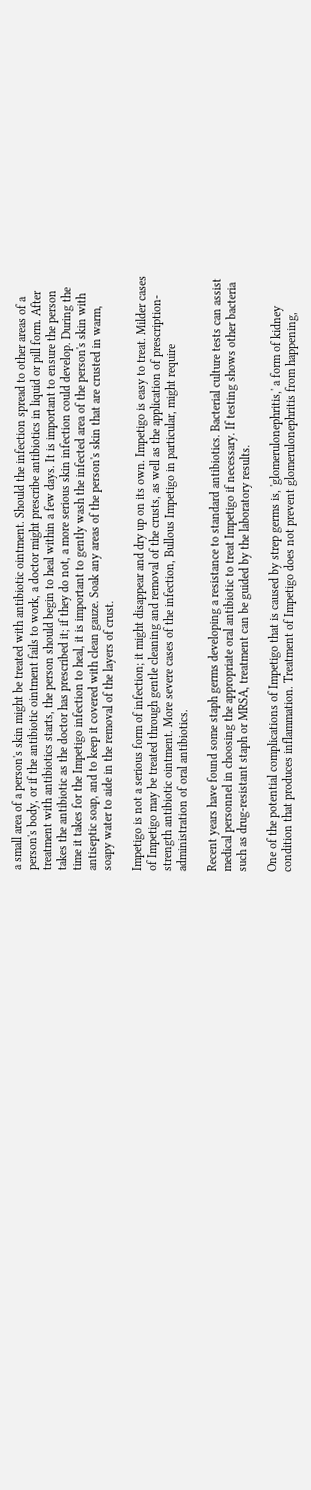a small area of a person's skin might be treated with antibiotic ointment. Should the infection spread to other areas of a person's body, or if the antibiotic ointment fails to work, a doctor might prescribe antibiotics in liquid or pill form. After treatment with antibiotics starts, the person should begin to heal within a few days. It is important to ensure the person takes the antibiotic as the doctor has prescribed it; if they do not, a more serious skin infection could develop. During the time it takes for the Impetigo infection to heal, it is important to gently wash the infected area of the person's skin with antiseptic soap, and to keep it covered with clean gauze. Soak any areas of the person's skin that are crusted in warm, soapy water to aide in the removal of the layers of crust.

Impetigo is not a serious form of infection; it might disappear and dry up on its own. Impetigo is easy to treat. Milder cases of Impetigo may be treated through gentle cleaning and removal of the crusts, as well as the application of prescription-strength antibiotic ointment. More severe cases of the infection, Bullous Impetigo in particular, might require administration of oral antibiotics.

Recent years have found some staph germs developing a resistance to standard antibiotics. Bacterial culture tests can assist medical personnel in choosing the appropriate oral antibiotic to treat Impetigo if necessary. If testing shows other bacteria such as drug-resistant staph or MRSA, treatment can be guided by the laboratory results.

One of the potential complications of Impetigo that is caused by strep germs is, 'glomerulonephritis,' a form of kidney condition that produces inflammation. Treatment of Impetigo does not prevent glomerulonephritis from happening,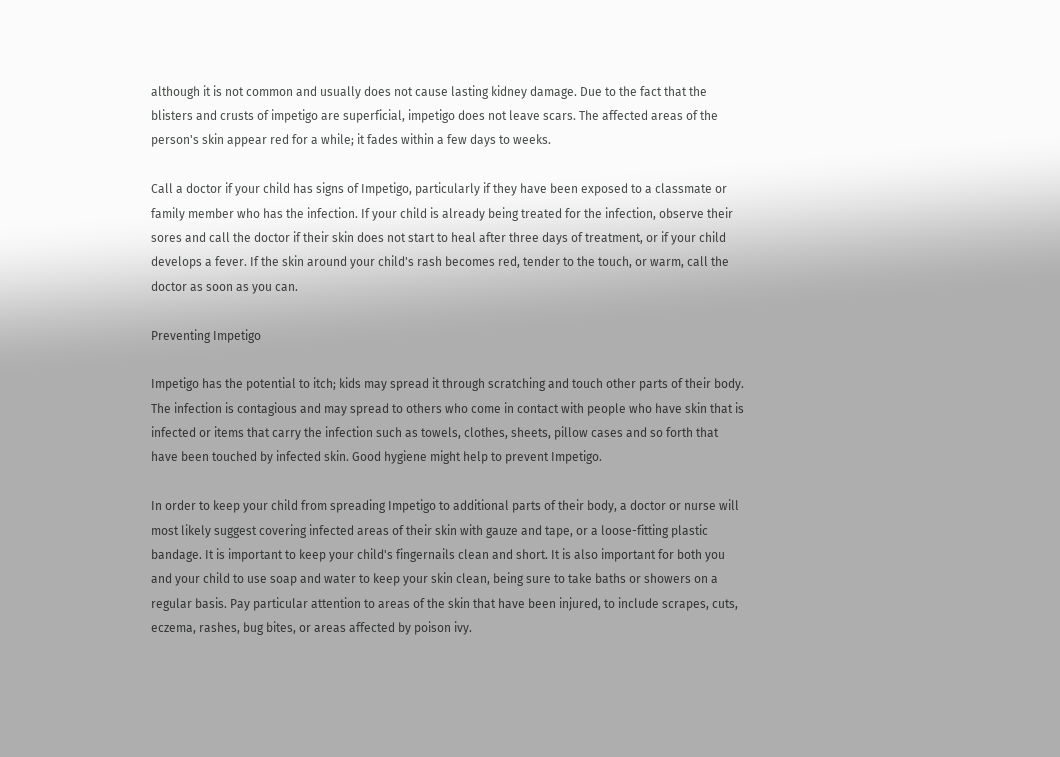although it is not common and usually does not cause lasting kidney damage. Due to the fact that the blisters and crusts of impetigo are superficial, impetigo does not leave scars. The affected areas of the person's skin appear red for a while; it fades within a few days to weeks.

Call a doctor if your child has signs of Impetigo, particularly if they have been exposed to a classmate or family member who has the infection. If your child is already being treated for the infection, observe their sores and call the doctor if their skin does not start to heal after three days of treatment, or if your child develops a fever. If the skin around your child's rash becomes red, tender to the touch, or warm, call the doctor as soon as you can.

Preventing Impetigo

Impetigo has the potential to itch; kids may spread it through scratching and touch other parts of their body. The infection is contagious and may spread to others who come in contact with people who have skin that is infected or items that carry the infection such as towels, clothes, sheets, pillow cases and so forth that have been touched by infected skin. Good hygiene might help to prevent Impetigo.

In order to keep your child from spreading Impetigo to additional parts of their body, a doctor or nurse will most likely suggest covering infected areas of their skin with gauze and tape, or a loose-fitting plastic bandage. It is important to keep your child's fingernails clean and short. It is also important for both you and your child to use soap and water to keep your skin clean, being sure to take baths or showers on a regular basis. Pay particular attention to areas of the skin that have been injured, to include scrapes, cuts, eczema, rashes, bug bites, or areas affected by poison ivy.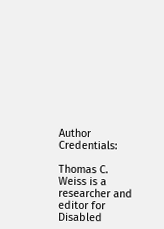Author Credentials:

Thomas C. Weiss is a researcher and editor for Disabled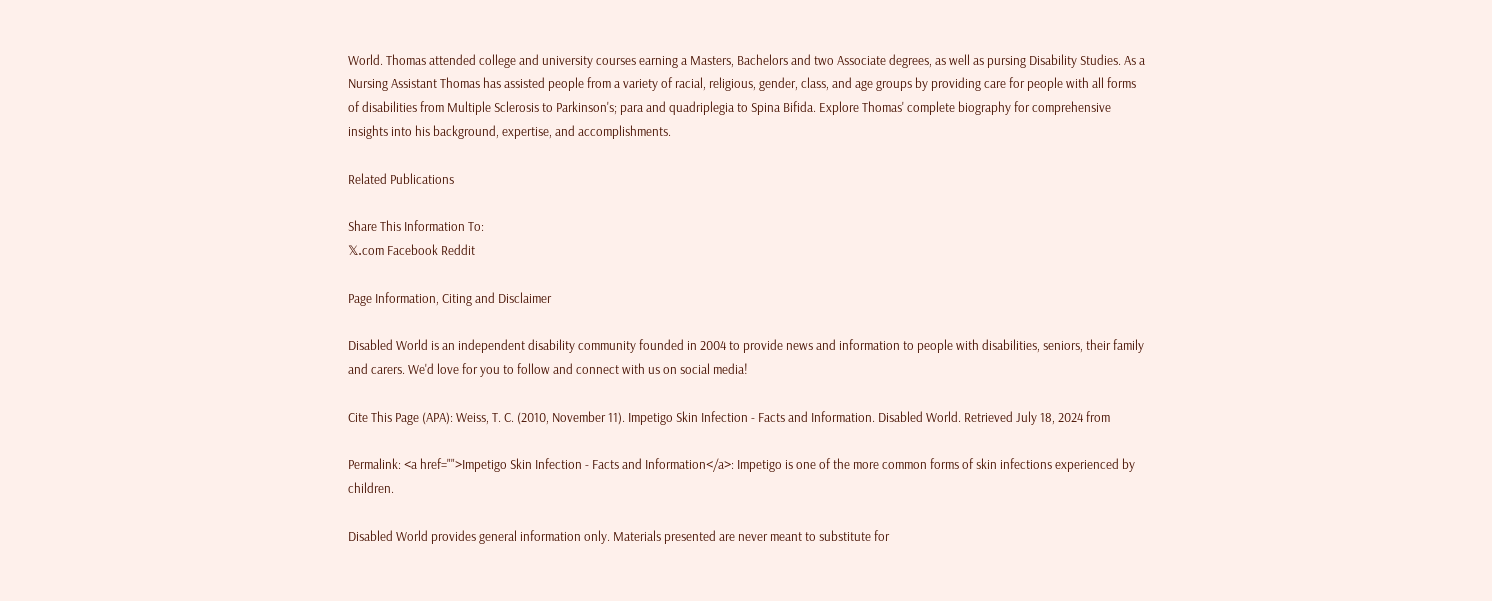World. Thomas attended college and university courses earning a Masters, Bachelors and two Associate degrees, as well as pursing Disability Studies. As a Nursing Assistant Thomas has assisted people from a variety of racial, religious, gender, class, and age groups by providing care for people with all forms of disabilities from Multiple Sclerosis to Parkinson's; para and quadriplegia to Spina Bifida. Explore Thomas' complete biography for comprehensive insights into his background, expertise, and accomplishments.

Related Publications

Share This Information To:
𝕏.com Facebook Reddit

Page Information, Citing and Disclaimer

Disabled World is an independent disability community founded in 2004 to provide news and information to people with disabilities, seniors, their family and carers. We'd love for you to follow and connect with us on social media!

Cite This Page (APA): Weiss, T. C. (2010, November 11). Impetigo Skin Infection - Facts and Information. Disabled World. Retrieved July 18, 2024 from

Permalink: <a href="">Impetigo Skin Infection - Facts and Information</a>: Impetigo is one of the more common forms of skin infections experienced by children.

Disabled World provides general information only. Materials presented are never meant to substitute for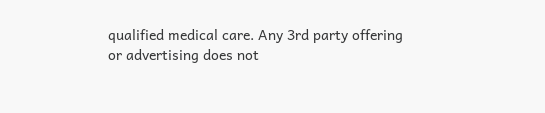qualified medical care. Any 3rd party offering or advertising does not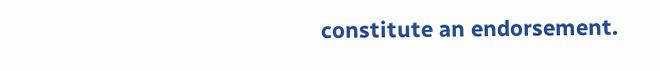constitute an endorsement.